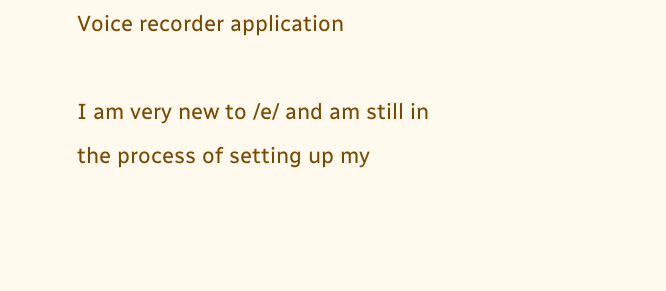Voice recorder application

I am very new to /e/ and am still in the process of setting up my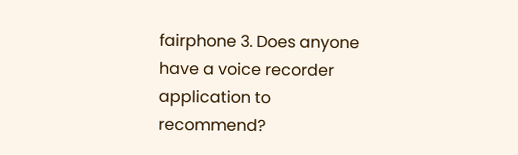fairphone 3. Does anyone have a voice recorder application to recommend?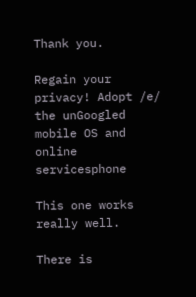Thank you.

Regain your privacy! Adopt /e/ the unGoogled mobile OS and online servicesphone

This one works really well.

There is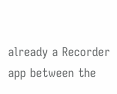already a Recorder app between the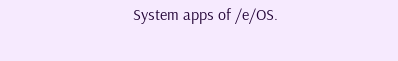System apps of /e/OS.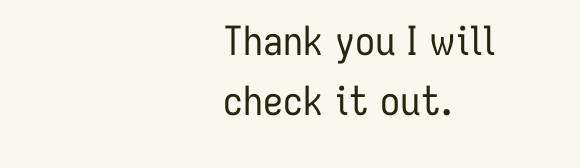Thank you I will check it out.